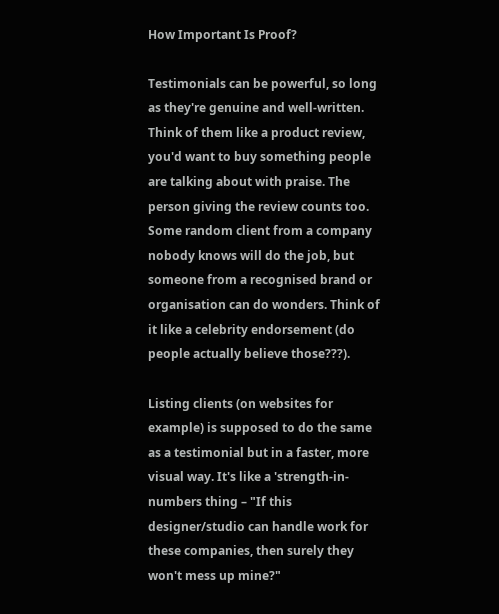How Important Is Proof?

Testimonials can be powerful, so long as they're genuine and well-written. Think of them like a product review, you'd want to buy something people are talking about with praise. The person giving the review counts too. Some random client from a company nobody knows will do the job, but someone from a recognised brand or organisation can do wonders. Think of it like a celebrity endorsement (do people actually believe those???).

Listing clients (on websites for example) is supposed to do the same as a testimonial but in a faster, more visual way. It's like a 'strength-in-numbers thing – "If this designer/studio can handle work for these companies, then surely they won't mess up mine?"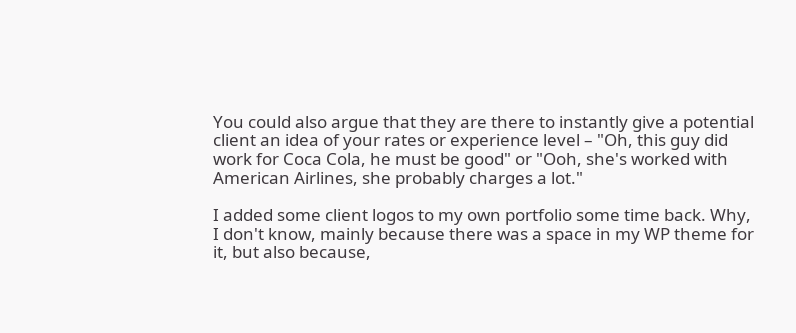You could also argue that they are there to instantly give a potential client an idea of your rates or experience level – "Oh, this guy did work for Coca Cola, he must be good" or "Ooh, she's worked with American Airlines, she probably charges a lot."

I added some client logos to my own portfolio some time back. Why, I don't know, mainly because there was a space in my WP theme for it, but also because,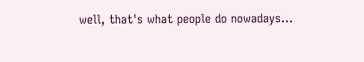well, that's what people do nowadays…